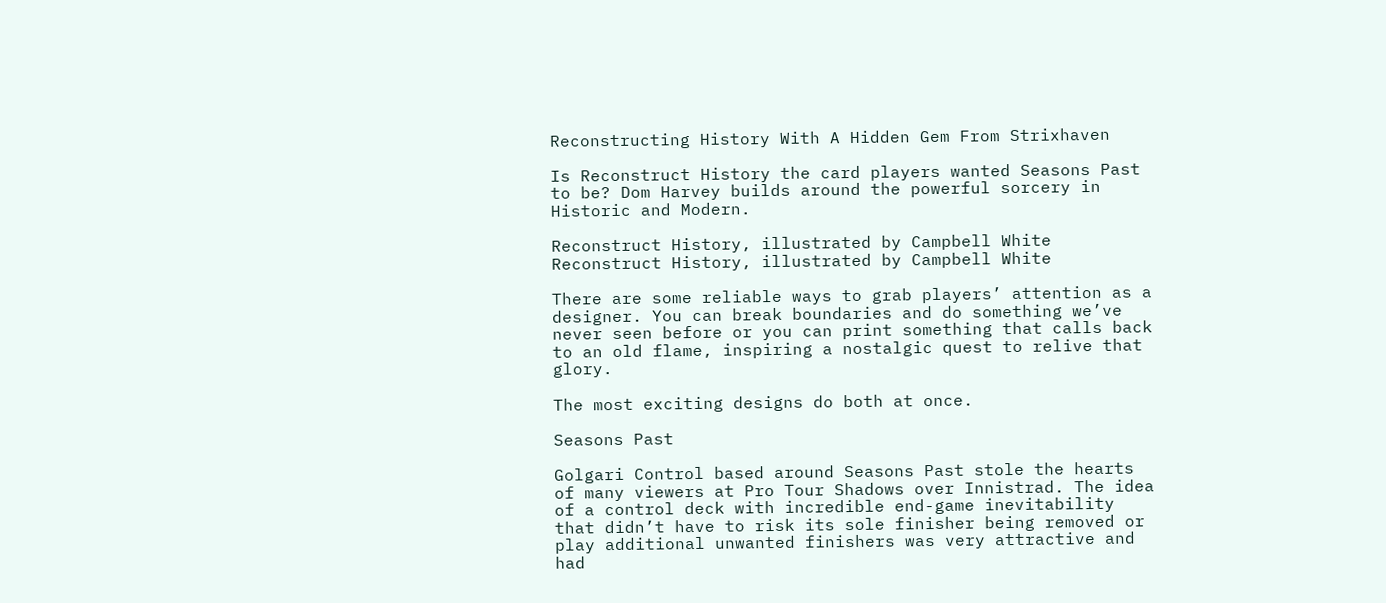Reconstructing History With A Hidden Gem From Strixhaven

Is Reconstruct History the card players wanted Seasons Past to be? Dom Harvey builds around the powerful sorcery in Historic and Modern.

Reconstruct History, illustrated by Campbell White
Reconstruct History, illustrated by Campbell White

There are some reliable ways to grab players’ attention as a designer. You can break boundaries and do something we’ve never seen before or you can print something that calls back to an old flame, inspiring a nostalgic quest to relive that glory.

The most exciting designs do both at once.

Seasons Past

Golgari Control based around Seasons Past stole the hearts of many viewers at Pro Tour Shadows over Innistrad. The idea of a control deck with incredible end-game inevitability that didn’t have to risk its sole finisher being removed or play additional unwanted finishers was very attractive and had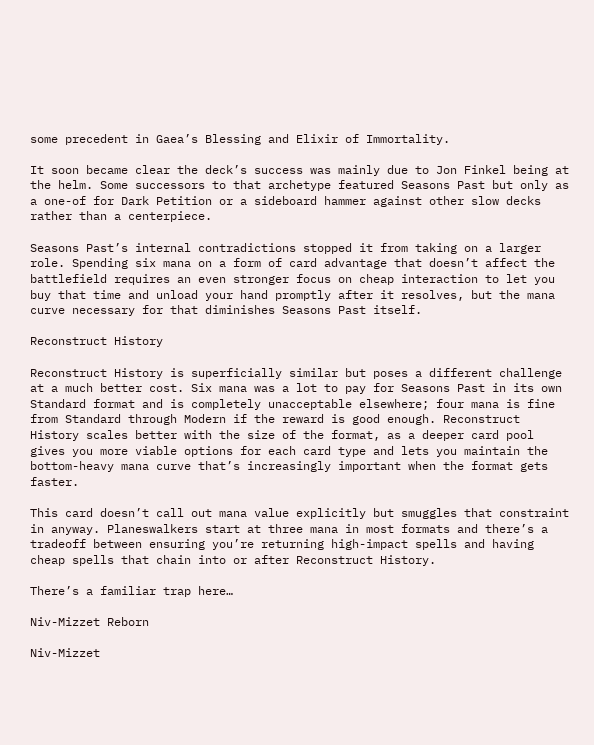some precedent in Gaea’s Blessing and Elixir of Immortality.

It soon became clear the deck’s success was mainly due to Jon Finkel being at the helm. Some successors to that archetype featured Seasons Past but only as a one-of for Dark Petition or a sideboard hammer against other slow decks rather than a centerpiece.

Seasons Past’s internal contradictions stopped it from taking on a larger role. Spending six mana on a form of card advantage that doesn’t affect the battlefield requires an even stronger focus on cheap interaction to let you buy that time and unload your hand promptly after it resolves, but the mana curve necessary for that diminishes Seasons Past itself.

Reconstruct History

Reconstruct History is superficially similar but poses a different challenge at a much better cost. Six mana was a lot to pay for Seasons Past in its own Standard format and is completely unacceptable elsewhere; four mana is fine from Standard through Modern if the reward is good enough. Reconstruct History scales better with the size of the format, as a deeper card pool gives you more viable options for each card type and lets you maintain the bottom-heavy mana curve that’s increasingly important when the format gets faster.

This card doesn’t call out mana value explicitly but smuggles that constraint in anyway. Planeswalkers start at three mana in most formats and there’s a tradeoff between ensuring you’re returning high-impact spells and having cheap spells that chain into or after Reconstruct History.

There’s a familiar trap here…

Niv-Mizzet Reborn

Niv-Mizzet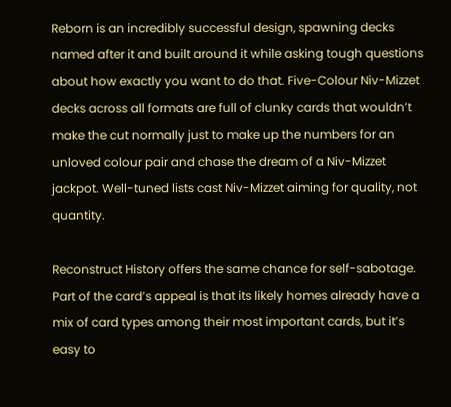Reborn is an incredibly successful design, spawning decks named after it and built around it while asking tough questions about how exactly you want to do that. Five-Colour Niv-Mizzet decks across all formats are full of clunky cards that wouldn’t make the cut normally just to make up the numbers for an unloved colour pair and chase the dream of a Niv-Mizzet jackpot. Well-tuned lists cast Niv-Mizzet aiming for quality, not quantity.

Reconstruct History offers the same chance for self-sabotage. Part of the card’s appeal is that its likely homes already have a mix of card types among their most important cards, but it’s easy to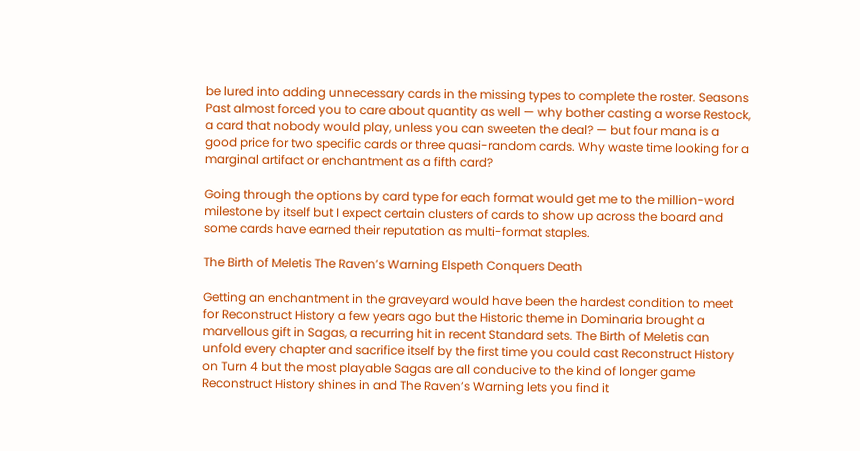be lured into adding unnecessary cards in the missing types to complete the roster. Seasons Past almost forced you to care about quantity as well — why bother casting a worse Restock, a card that nobody would play, unless you can sweeten the deal? — but four mana is a good price for two specific cards or three quasi-random cards. Why waste time looking for a marginal artifact or enchantment as a fifth card?

Going through the options by card type for each format would get me to the million-word milestone by itself but I expect certain clusters of cards to show up across the board and some cards have earned their reputation as multi-format staples.

The Birth of Meletis The Raven’s Warning Elspeth Conquers Death

Getting an enchantment in the graveyard would have been the hardest condition to meet for Reconstruct History a few years ago but the Historic theme in Dominaria brought a marvellous gift in Sagas, a recurring hit in recent Standard sets. The Birth of Meletis can unfold every chapter and sacrifice itself by the first time you could cast Reconstruct History on Turn 4 but the most playable Sagas are all conducive to the kind of longer game Reconstruct History shines in and The Raven’s Warning lets you find it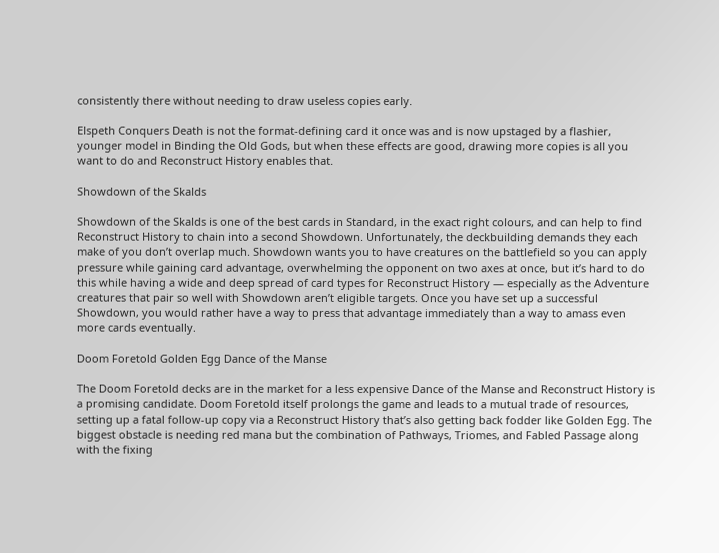consistently there without needing to draw useless copies early.

Elspeth Conquers Death is not the format-defining card it once was and is now upstaged by a flashier, younger model in Binding the Old Gods, but when these effects are good, drawing more copies is all you want to do and Reconstruct History enables that.

Showdown of the Skalds

Showdown of the Skalds is one of the best cards in Standard, in the exact right colours, and can help to find Reconstruct History to chain into a second Showdown. Unfortunately, the deckbuilding demands they each make of you don’t overlap much. Showdown wants you to have creatures on the battlefield so you can apply pressure while gaining card advantage, overwhelming the opponent on two axes at once, but it’s hard to do this while having a wide and deep spread of card types for Reconstruct History — especially as the Adventure creatures that pair so well with Showdown aren’t eligible targets. Once you have set up a successful Showdown, you would rather have a way to press that advantage immediately than a way to amass even more cards eventually.

Doom Foretold Golden Egg Dance of the Manse

The Doom Foretold decks are in the market for a less expensive Dance of the Manse and Reconstruct History is a promising candidate. Doom Foretold itself prolongs the game and leads to a mutual trade of resources, setting up a fatal follow-up copy via a Reconstruct History that’s also getting back fodder like Golden Egg. The biggest obstacle is needing red mana but the combination of Pathways, Triomes, and Fabled Passage along with the fixing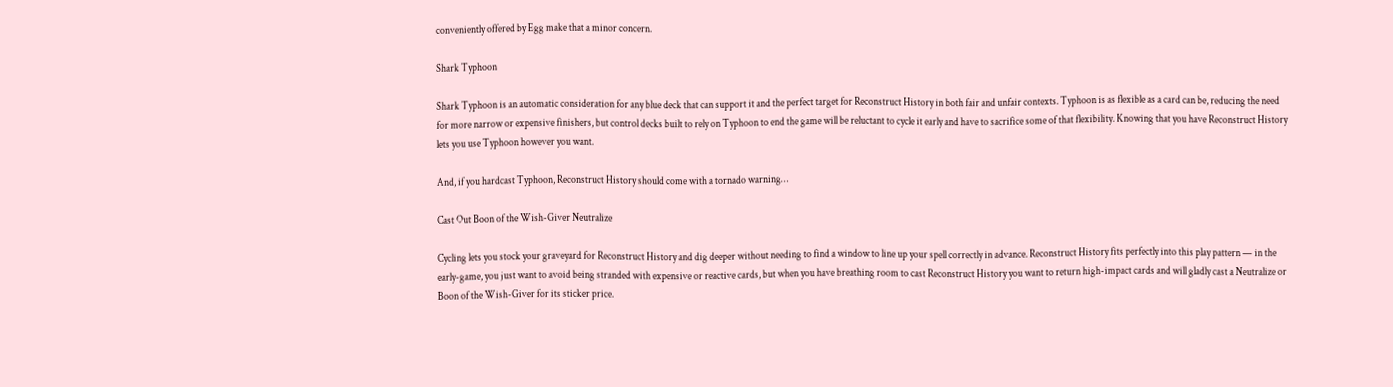conveniently offered by Egg make that a minor concern.

Shark Typhoon

Shark Typhoon is an automatic consideration for any blue deck that can support it and the perfect target for Reconstruct History in both fair and unfair contexts. Typhoon is as flexible as a card can be, reducing the need for more narrow or expensive finishers, but control decks built to rely on Typhoon to end the game will be reluctant to cycle it early and have to sacrifice some of that flexibility. Knowing that you have Reconstruct History lets you use Typhoon however you want.

And, if you hardcast Typhoon, Reconstruct History should come with a tornado warning…

Cast Out Boon of the Wish-Giver Neutralize

Cycling lets you stock your graveyard for Reconstruct History and dig deeper without needing to find a window to line up your spell correctly in advance. Reconstruct History fits perfectly into this play pattern — in the early-game, you just want to avoid being stranded with expensive or reactive cards, but when you have breathing room to cast Reconstruct History you want to return high-impact cards and will gladly cast a Neutralize or Boon of the Wish-Giver for its sticker price.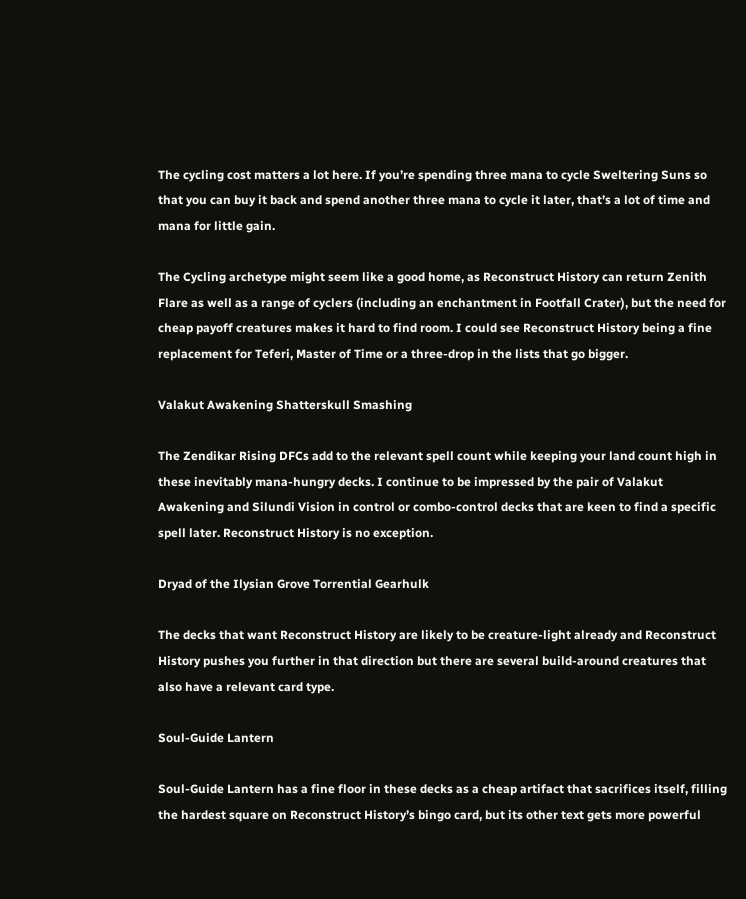The cycling cost matters a lot here. If you’re spending three mana to cycle Sweltering Suns so that you can buy it back and spend another three mana to cycle it later, that’s a lot of time and mana for little gain.

The Cycling archetype might seem like a good home, as Reconstruct History can return Zenith Flare as well as a range of cyclers (including an enchantment in Footfall Crater), but the need for cheap payoff creatures makes it hard to find room. I could see Reconstruct History being a fine replacement for Teferi, Master of Time or a three-drop in the lists that go bigger.

Valakut Awakening Shatterskull Smashing

The Zendikar Rising DFCs add to the relevant spell count while keeping your land count high in these inevitably mana-hungry decks. I continue to be impressed by the pair of Valakut Awakening and Silundi Vision in control or combo-control decks that are keen to find a specific spell later. Reconstruct History is no exception.

Dryad of the Ilysian Grove Torrential Gearhulk

The decks that want Reconstruct History are likely to be creature-light already and Reconstruct History pushes you further in that direction but there are several build-around creatures that also have a relevant card type.

Soul-Guide Lantern

Soul-Guide Lantern has a fine floor in these decks as a cheap artifact that sacrifices itself, filling the hardest square on Reconstruct History’s bingo card, but its other text gets more powerful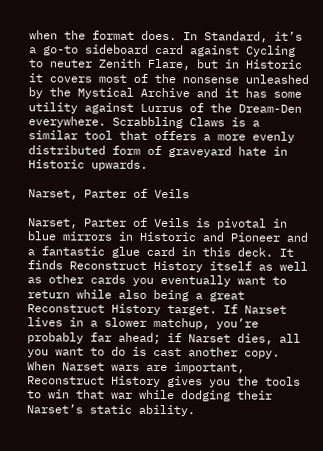when the format does. In Standard, it’s a go-to sideboard card against Cycling to neuter Zenith Flare, but in Historic it covers most of the nonsense unleashed by the Mystical Archive and it has some utility against Lurrus of the Dream-Den everywhere. Scrabbling Claws is a similar tool that offers a more evenly distributed form of graveyard hate in Historic upwards.

Narset, Parter of Veils

Narset, Parter of Veils is pivotal in blue mirrors in Historic and Pioneer and a fantastic glue card in this deck. It finds Reconstruct History itself as well as other cards you eventually want to return while also being a great Reconstruct History target. If Narset lives in a slower matchup, you’re probably far ahead; if Narset dies, all you want to do is cast another copy. When Narset wars are important, Reconstruct History gives you the tools to win that war while dodging their Narset’s static ability.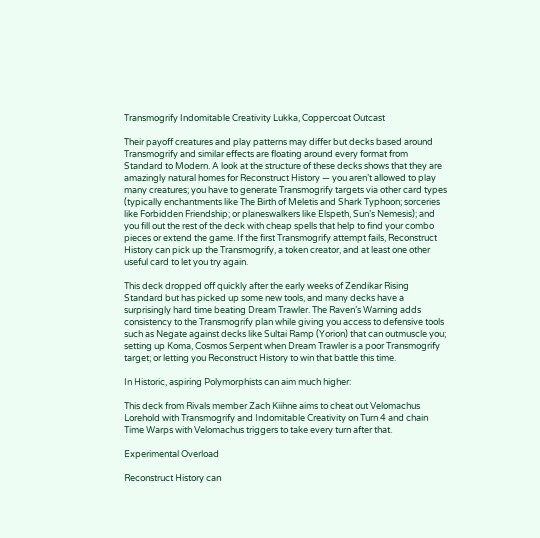Transmogrify Indomitable Creativity Lukka, Coppercoat Outcast

Their payoff creatures and play patterns may differ but decks based around Transmogrify and similar effects are floating around every format from Standard to Modern. A look at the structure of these decks shows that they are amazingly natural homes for Reconstruct History — you aren’t allowed to play many creatures; you have to generate Transmogrify targets via other card types (typically enchantments like The Birth of Meletis and Shark Typhoon; sorceries like Forbidden Friendship; or planeswalkers like Elspeth, Sun’s Nemesis); and you fill out the rest of the deck with cheap spells that help to find your combo pieces or extend the game. If the first Transmogrify attempt fails, Reconstruct History can pick up the Transmogrify, a token creator, and at least one other useful card to let you try again.

This deck dropped off quickly after the early weeks of Zendikar Rising Standard but has picked up some new tools, and many decks have a surprisingly hard time beating Dream Trawler. The Raven’s Warning adds consistency to the Transmogrify plan while giving you access to defensive tools such as Negate against decks like Sultai Ramp (Yorion) that can outmuscle you; setting up Koma, Cosmos Serpent when Dream Trawler is a poor Transmogrify target; or letting you Reconstruct History to win that battle this time.

In Historic, aspiring Polymorphists can aim much higher:

This deck from Rivals member Zach Kiihne aims to cheat out Velomachus Lorehold with Transmogrify and Indomitable Creativity on Turn 4 and chain Time Warps with Velomachus triggers to take every turn after that.

Experimental Overload

Reconstruct History can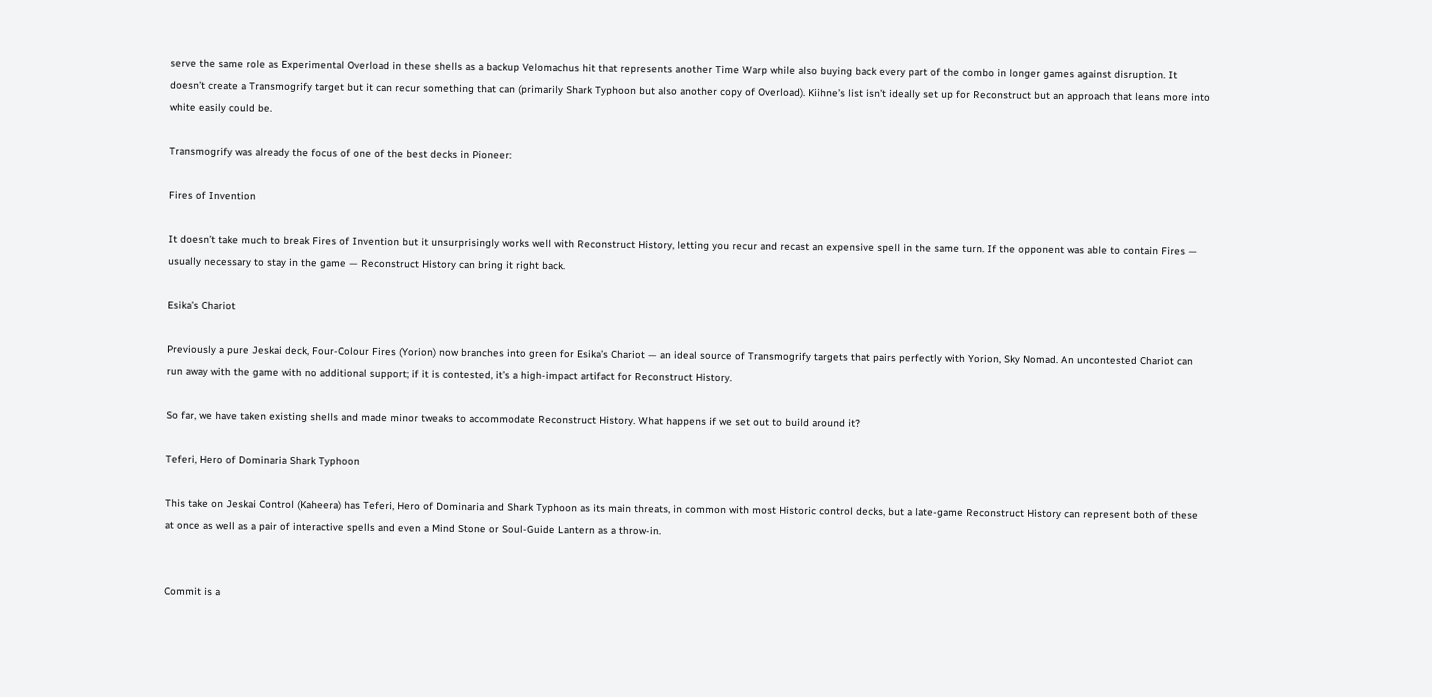serve the same role as Experimental Overload in these shells as a backup Velomachus hit that represents another Time Warp while also buying back every part of the combo in longer games against disruption. It doesn’t create a Transmogrify target but it can recur something that can (primarily Shark Typhoon but also another copy of Overload). Kiihne’s list isn’t ideally set up for Reconstruct but an approach that leans more into white easily could be.

Transmogrify was already the focus of one of the best decks in Pioneer:

Fires of Invention

It doesn’t take much to break Fires of Invention but it unsurprisingly works well with Reconstruct History, letting you recur and recast an expensive spell in the same turn. If the opponent was able to contain Fires — usually necessary to stay in the game — Reconstruct History can bring it right back.

Esika’s Chariot

Previously a pure Jeskai deck, Four-Colour Fires (Yorion) now branches into green for Esika’s Chariot — an ideal source of Transmogrify targets that pairs perfectly with Yorion, Sky Nomad. An uncontested Chariot can run away with the game with no additional support; if it is contested, it’s a high-impact artifact for Reconstruct History.

So far, we have taken existing shells and made minor tweaks to accommodate Reconstruct History. What happens if we set out to build around it?

Teferi, Hero of Dominaria Shark Typhoon

This take on Jeskai Control (Kaheera) has Teferi, Hero of Dominaria and Shark Typhoon as its main threats, in common with most Historic control decks, but a late-game Reconstruct History can represent both of these at once as well as a pair of interactive spells and even a Mind Stone or Soul-Guide Lantern as a throw-in.


Commit is a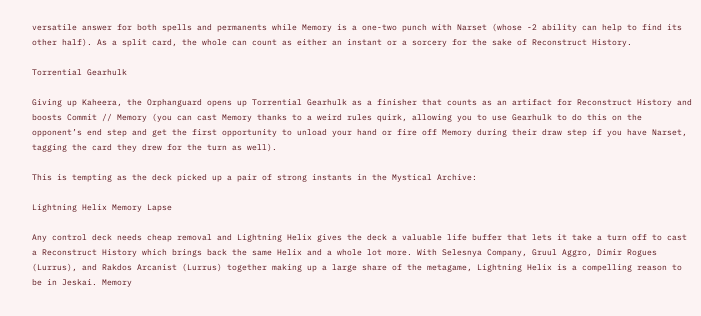versatile answer for both spells and permanents while Memory is a one-two punch with Narset (whose -2 ability can help to find its other half). As a split card, the whole can count as either an instant or a sorcery for the sake of Reconstruct History.

Torrential Gearhulk

Giving up Kaheera, the Orphanguard opens up Torrential Gearhulk as a finisher that counts as an artifact for Reconstruct History and boosts Commit // Memory (you can cast Memory thanks to a weird rules quirk, allowing you to use Gearhulk to do this on the opponent’s end step and get the first opportunity to unload your hand or fire off Memory during their draw step if you have Narset, tagging the card they drew for the turn as well).

This is tempting as the deck picked up a pair of strong instants in the Mystical Archive:

Lightning Helix Memory Lapse

Any control deck needs cheap removal and Lightning Helix gives the deck a valuable life buffer that lets it take a turn off to cast a Reconstruct History which brings back the same Helix and a whole lot more. With Selesnya Company, Gruul Aggro, Dimir Rogues (Lurrus), and Rakdos Arcanist (Lurrus) together making up a large share of the metagame, Lightning Helix is a compelling reason to be in Jeskai. Memory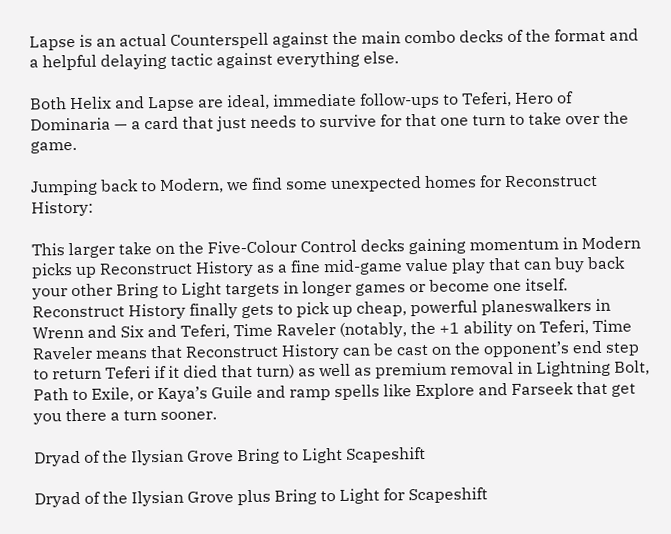Lapse is an actual Counterspell against the main combo decks of the format and a helpful delaying tactic against everything else.

Both Helix and Lapse are ideal, immediate follow-ups to Teferi, Hero of Dominaria — a card that just needs to survive for that one turn to take over the game.

Jumping back to Modern, we find some unexpected homes for Reconstruct History:

This larger take on the Five-Colour Control decks gaining momentum in Modern picks up Reconstruct History as a fine mid-game value play that can buy back your other Bring to Light targets in longer games or become one itself. Reconstruct History finally gets to pick up cheap, powerful planeswalkers in Wrenn and Six and Teferi, Time Raveler (notably, the +1 ability on Teferi, Time Raveler means that Reconstruct History can be cast on the opponent’s end step to return Teferi if it died that turn) as well as premium removal in Lightning Bolt, Path to Exile, or Kaya’s Guile and ramp spells like Explore and Farseek that get you there a turn sooner.

Dryad of the Ilysian Grove Bring to Light Scapeshift

Dryad of the Ilysian Grove plus Bring to Light for Scapeshift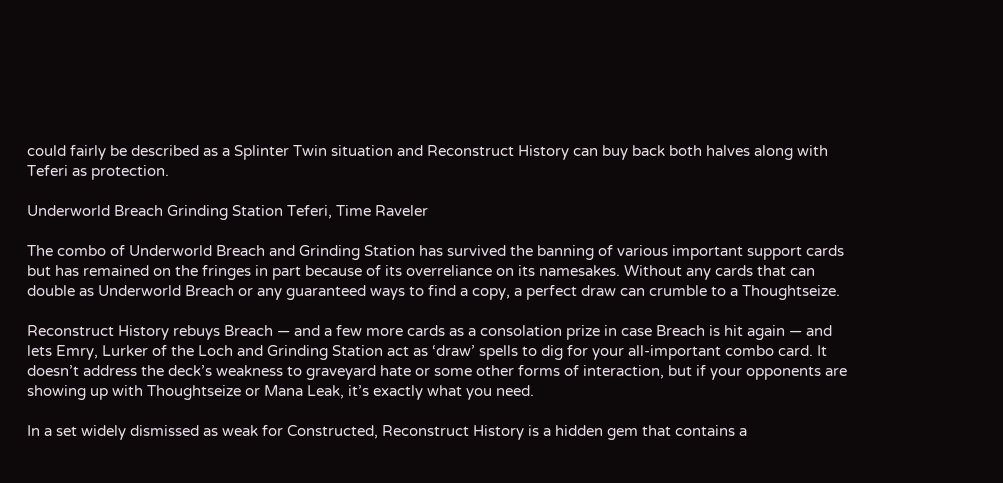could fairly be described as a Splinter Twin situation and Reconstruct History can buy back both halves along with Teferi as protection.

Underworld Breach Grinding Station Teferi, Time Raveler

The combo of Underworld Breach and Grinding Station has survived the banning of various important support cards but has remained on the fringes in part because of its overreliance on its namesakes. Without any cards that can double as Underworld Breach or any guaranteed ways to find a copy, a perfect draw can crumble to a Thoughtseize.

Reconstruct History rebuys Breach — and a few more cards as a consolation prize in case Breach is hit again — and lets Emry, Lurker of the Loch and Grinding Station act as ‘draw’ spells to dig for your all-important combo card. It doesn’t address the deck’s weakness to graveyard hate or some other forms of interaction, but if your opponents are showing up with Thoughtseize or Mana Leak, it’s exactly what you need.

In a set widely dismissed as weak for Constructed, Reconstruct History is a hidden gem that contains a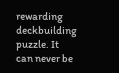rewarding deckbuilding puzzle. It can never be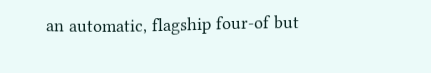an automatic, flagship four-of but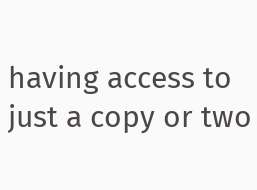having access to just a copy or two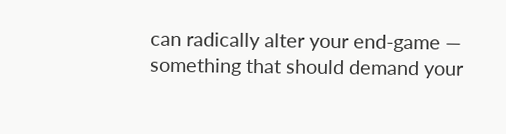can radically alter your end-game — something that should demand your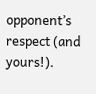opponent’s respect (and yours!).